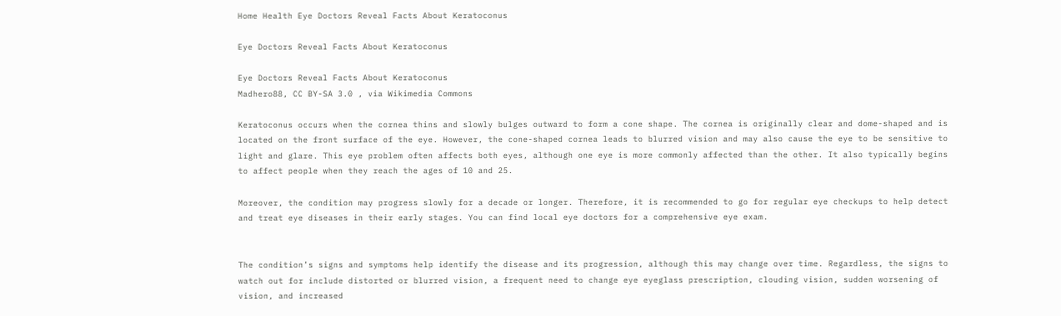Home Health Eye Doctors Reveal Facts About Keratoconus

Eye Doctors Reveal Facts About Keratoconus

Eye Doctors Reveal Facts About Keratoconus
Madhero88, CC BY-SA 3.0 , via Wikimedia Commons

Keratoconus occurs when the cornea thins and slowly bulges outward to form a cone shape. The cornea is originally clear and dome-shaped and is located on the front surface of the eye. However, the cone-shaped cornea leads to blurred vision and may also cause the eye to be sensitive to light and glare. This eye problem often affects both eyes, although one eye is more commonly affected than the other. It also typically begins to affect people when they reach the ages of 10 and 25.

Moreover, the condition may progress slowly for a decade or longer. Therefore, it is recommended to go for regular eye checkups to help detect and treat eye diseases in their early stages. You can find local eye doctors for a comprehensive eye exam.


The condition’s signs and symptoms help identify the disease and its progression, although this may change over time. Regardless, the signs to watch out for include distorted or blurred vision, a frequent need to change eye eyeglass prescription, clouding vision, sudden worsening of vision, and increased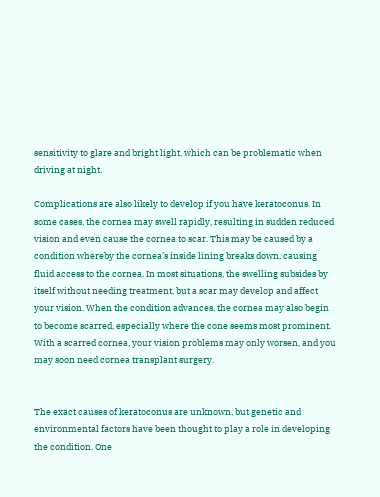sensitivity to glare and bright light, which can be problematic when driving at night.

Complications are also likely to develop if you have keratoconus. In some cases, the cornea may swell rapidly, resulting in sudden reduced vision and even cause the cornea to scar. This may be caused by a condition whereby the cornea’s inside lining breaks down, causing fluid access to the cornea. In most situations, the swelling subsides by itself without needing treatment, but a scar may develop and affect your vision. When the condition advances, the cornea may also begin to become scarred, especially where the cone seems most prominent. With a scarred cornea, your vision problems may only worsen, and you may soon need cornea transplant surgery.


The exact causes of keratoconus are unknown, but genetic and environmental factors have been thought to play a role in developing the condition. One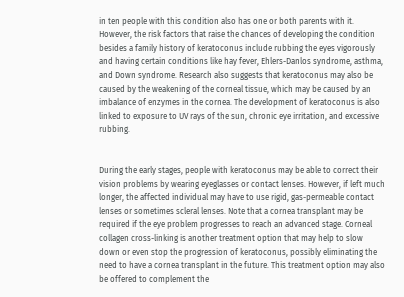in ten people with this condition also has one or both parents with it. However, the risk factors that raise the chances of developing the condition besides a family history of keratoconus include rubbing the eyes vigorously and having certain conditions like hay fever, Ehlers-Danlos syndrome, asthma, and Down syndrome. Research also suggests that keratoconus may also be caused by the weakening of the corneal tissue, which may be caused by an imbalance of enzymes in the cornea. The development of keratoconus is also linked to exposure to UV rays of the sun, chronic eye irritation, and excessive rubbing.


During the early stages, people with keratoconus may be able to correct their vision problems by wearing eyeglasses or contact lenses. However, if left much longer, the affected individual may have to use rigid, gas-permeable contact lenses or sometimes scleral lenses. Note that a cornea transplant may be required if the eye problem progresses to reach an advanced stage. Corneal collagen cross-linking is another treatment option that may help to slow down or even stop the progression of keratoconus, possibly eliminating the need to have a cornea transplant in the future. This treatment option may also be offered to complement the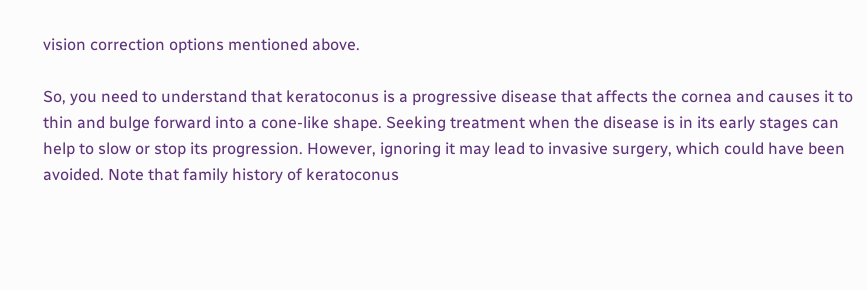vision correction options mentioned above.

So, you need to understand that keratoconus is a progressive disease that affects the cornea and causes it to thin and bulge forward into a cone-like shape. Seeking treatment when the disease is in its early stages can help to slow or stop its progression. However, ignoring it may lead to invasive surgery, which could have been avoided. Note that family history of keratoconus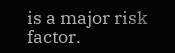is a major risk factor.